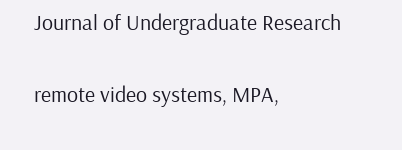Journal of Undergraduate Research


remote video systems, MPA,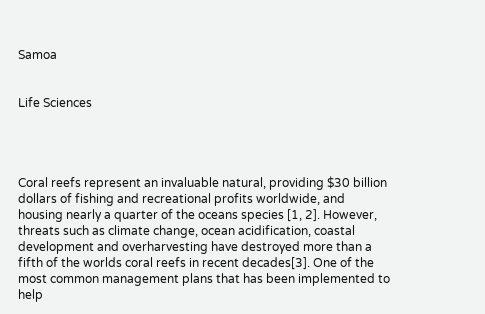Samoa


Life Sciences




Coral reefs represent an invaluable natural, providing $30 billion dollars of fishing and recreational profits worldwide, and housing nearly a quarter of the oceans species [1, 2]. However, threats such as climate change, ocean acidification, coastal development and overharvesting have destroyed more than a fifth of the worlds coral reefs in recent decades[3]. One of the most common management plans that has been implemented to help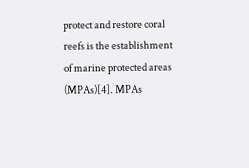protect and restore coral reefs is the establishment of marine protected areas (MPAs)[4]. MPAs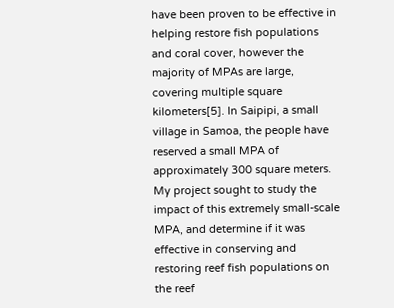have been proven to be effective in helping restore fish populations and coral cover, however the majority of MPAs are large, covering multiple square kilometers[5]. In Saipipi, a small village in Samoa, the people have reserved a small MPA of approximately 300 square meters. My project sought to study the impact of this extremely small-scale MPA, and determine if it was effective in conserving and restoring reef fish populations on the reef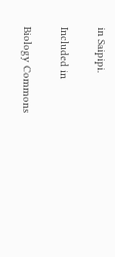in Saipipi.

Included in

Biology Commons